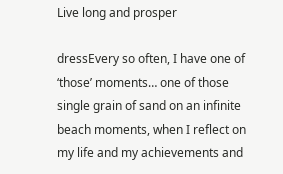Live long and prosper

dressEvery so often, I have one of ‘those’ moments… one of those single grain of sand on an infinite beach moments, when I reflect on my life and my achievements and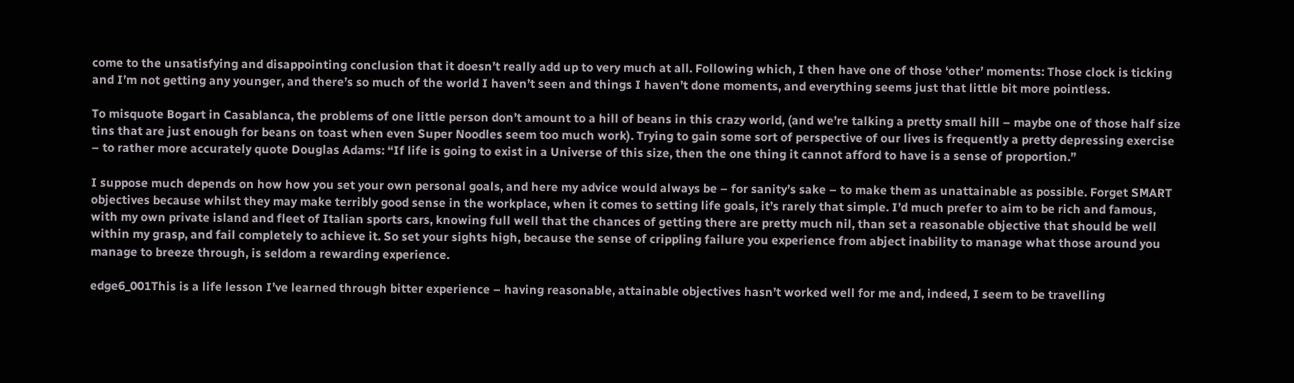come to the unsatisfying and disappointing conclusion that it doesn’t really add up to very much at all. Following which, I then have one of those ‘other’ moments: Those clock is ticking and I’m not getting any younger, and there’s so much of the world I haven’t seen and things I haven’t done moments, and everything seems just that little bit more pointless.

To misquote Bogart in Casablanca, the problems of one little person don’t amount to a hill of beans in this crazy world, (and we’re talking a pretty small hill – maybe one of those half size tins that are just enough for beans on toast when even Super Noodles seem too much work). Trying to gain some sort of perspective of our lives is frequently a pretty depressing exercise – to rather more accurately quote Douglas Adams: “If life is going to exist in a Universe of this size, then the one thing it cannot afford to have is a sense of proportion.”

I suppose much depends on how how you set your own personal goals, and here my advice would always be – for sanity’s sake – to make them as unattainable as possible. Forget SMART objectives because whilst they may make terribly good sense in the workplace, when it comes to setting life goals, it’s rarely that simple. I’d much prefer to aim to be rich and famous, with my own private island and fleet of Italian sports cars, knowing full well that the chances of getting there are pretty much nil, than set a reasonable objective that should be well within my grasp, and fail completely to achieve it. So set your sights high, because the sense of crippling failure you experience from abject inability to manage what those around you manage to breeze through, is seldom a rewarding experience.

edge6_001This is a life lesson I’ve learned through bitter experience – having reasonable, attainable objectives hasn’t worked well for me and, indeed, I seem to be travelling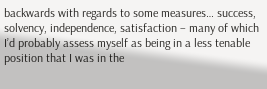backwards with regards to some measures… success, solvency, independence, satisfaction – many of which I’d probably assess myself as being in a less tenable position that I was in the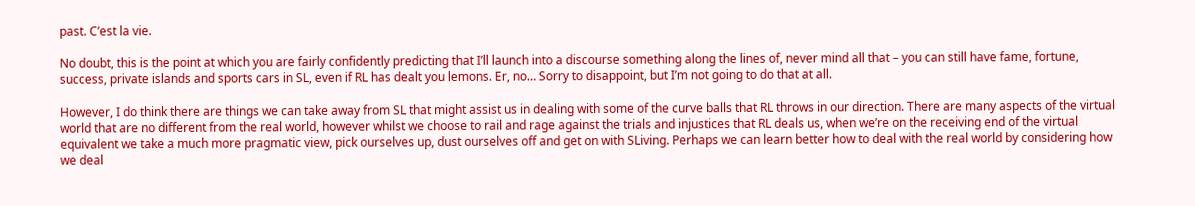past. C’est la vie.

No doubt, this is the point at which you are fairly confidently predicting that I’ll launch into a discourse something along the lines of, never mind all that – you can still have fame, fortune, success, private islands and sports cars in SL, even if RL has dealt you lemons. Er, no… Sorry to disappoint, but I’m not going to do that at all.

However, I do think there are things we can take away from SL that might assist us in dealing with some of the curve balls that RL throws in our direction. There are many aspects of the virtual world that are no different from the real world, however whilst we choose to rail and rage against the trials and injustices that RL deals us, when we’re on the receiving end of the virtual equivalent we take a much more pragmatic view, pick ourselves up, dust ourselves off and get on with SLiving. Perhaps we can learn better how to deal with the real world by considering how we deal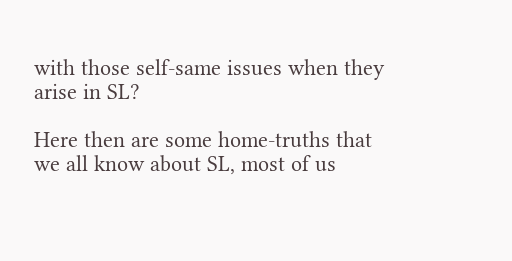with those self-same issues when they arise in SL?

Here then are some home-truths that we all know about SL, most of us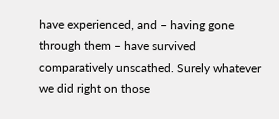have experienced, and – having gone through them – have survived comparatively unscathed. Surely whatever we did right on those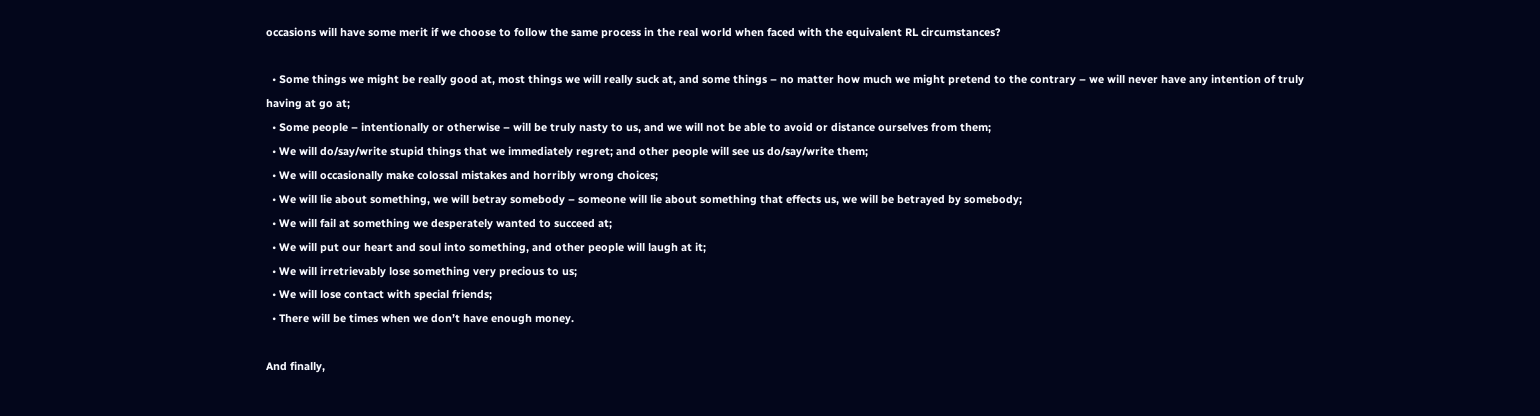occasions will have some merit if we choose to follow the same process in the real world when faced with the equivalent RL circumstances?

  • Some things we might be really good at, most things we will really suck at, and some things – no matter how much we might pretend to the contrary – we will never have any intention of truly having at go at;
  • Some people – intentionally or otherwise – will be truly nasty to us, and we will not be able to avoid or distance ourselves from them;
  • We will do/say/write stupid things that we immediately regret; and other people will see us do/say/write them;
  • We will occasionally make colossal mistakes and horribly wrong choices;
  • We will lie about something, we will betray somebody – someone will lie about something that effects us, we will be betrayed by somebody;
  • We will fail at something we desperately wanted to succeed at;
  • We will put our heart and soul into something, and other people will laugh at it;
  • We will irretrievably lose something very precious to us;
  • We will lose contact with special friends;
  • There will be times when we don’t have enough money.

And finally,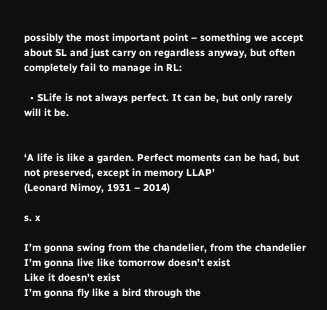possibly the most important point – something we accept about SL and just carry on regardless anyway, but often completely fail to manage in RL:

  • SLife is not always perfect. It can be, but only rarely will it be.


‘A life is like a garden. Perfect moments can be had, but not preserved, except in memory LLAP’
(Leonard Nimoy, 1931 – 2014)

s. x

I’m gonna swing from the chandelier, from the chandelier
I’m gonna live like tomorrow doesn’t exist
Like it doesn’t exist
I’m gonna fly like a bird through the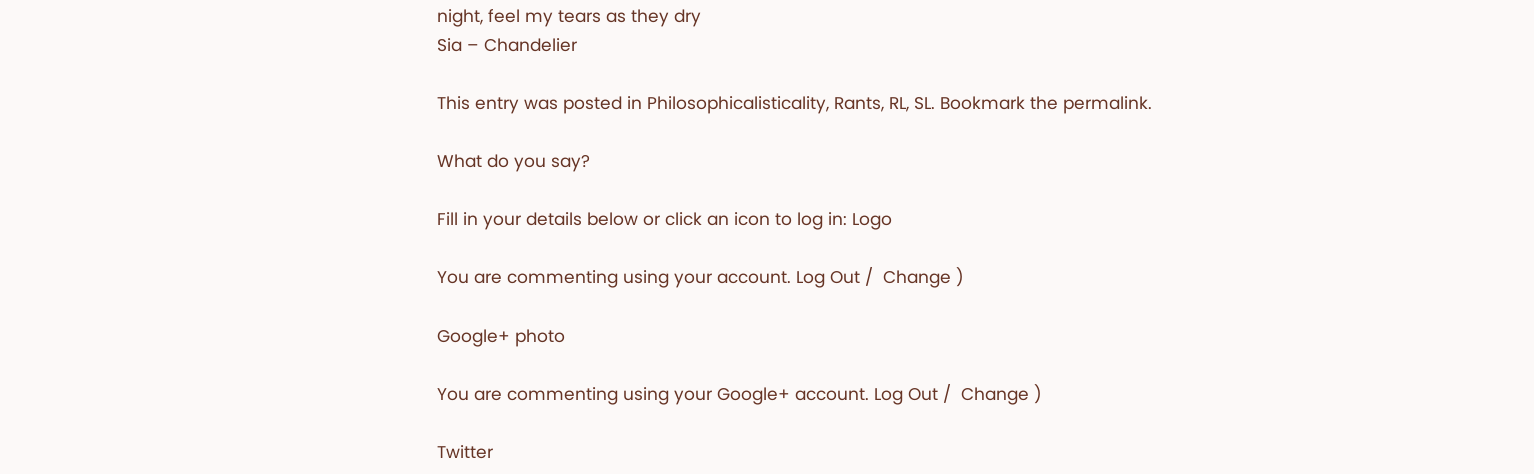night, feel my tears as they dry
Sia – Chandelier

This entry was posted in Philosophicalisticality, Rants, RL, SL. Bookmark the permalink.

What do you say?

Fill in your details below or click an icon to log in: Logo

You are commenting using your account. Log Out /  Change )

Google+ photo

You are commenting using your Google+ account. Log Out /  Change )

Twitter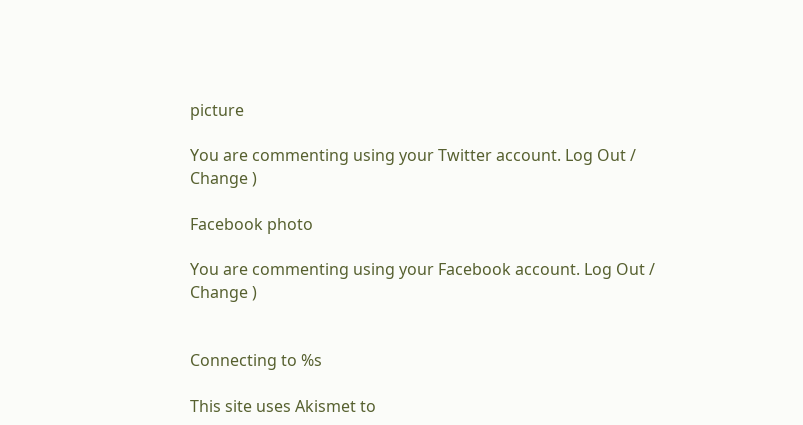picture

You are commenting using your Twitter account. Log Out /  Change )

Facebook photo

You are commenting using your Facebook account. Log Out /  Change )


Connecting to %s

This site uses Akismet to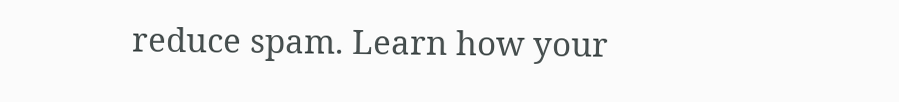reduce spam. Learn how your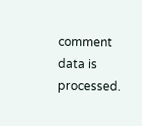comment data is processed.